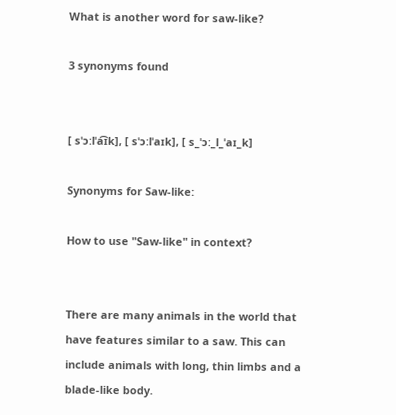What is another word for saw-like?

3 synonyms found


[ sˈɔːlˈa͡ɪk], [ sˈɔːlˈaɪk], [ s_ˈɔː_l_ˈaɪ_k]

Synonyms for Saw-like:

How to use "Saw-like" in context?


There are many animals in the world that have features similar to a saw. This can include animals with long, thin limbs and a blade-like body.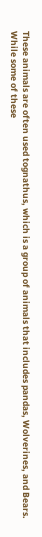These animals are often used tognathus, which is a group of animals that includes pandas, Wolverines, and Bears. While some of these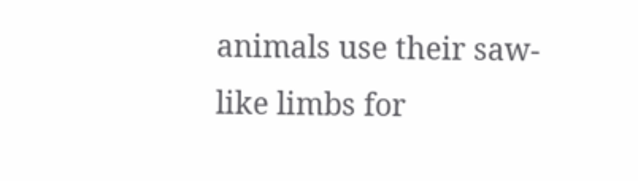animals use their saw-like limbs for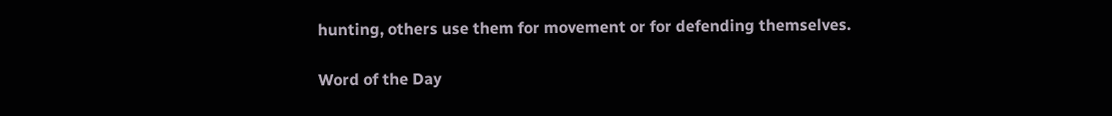hunting, others use them for movement or for defending themselves.

Word of the Day